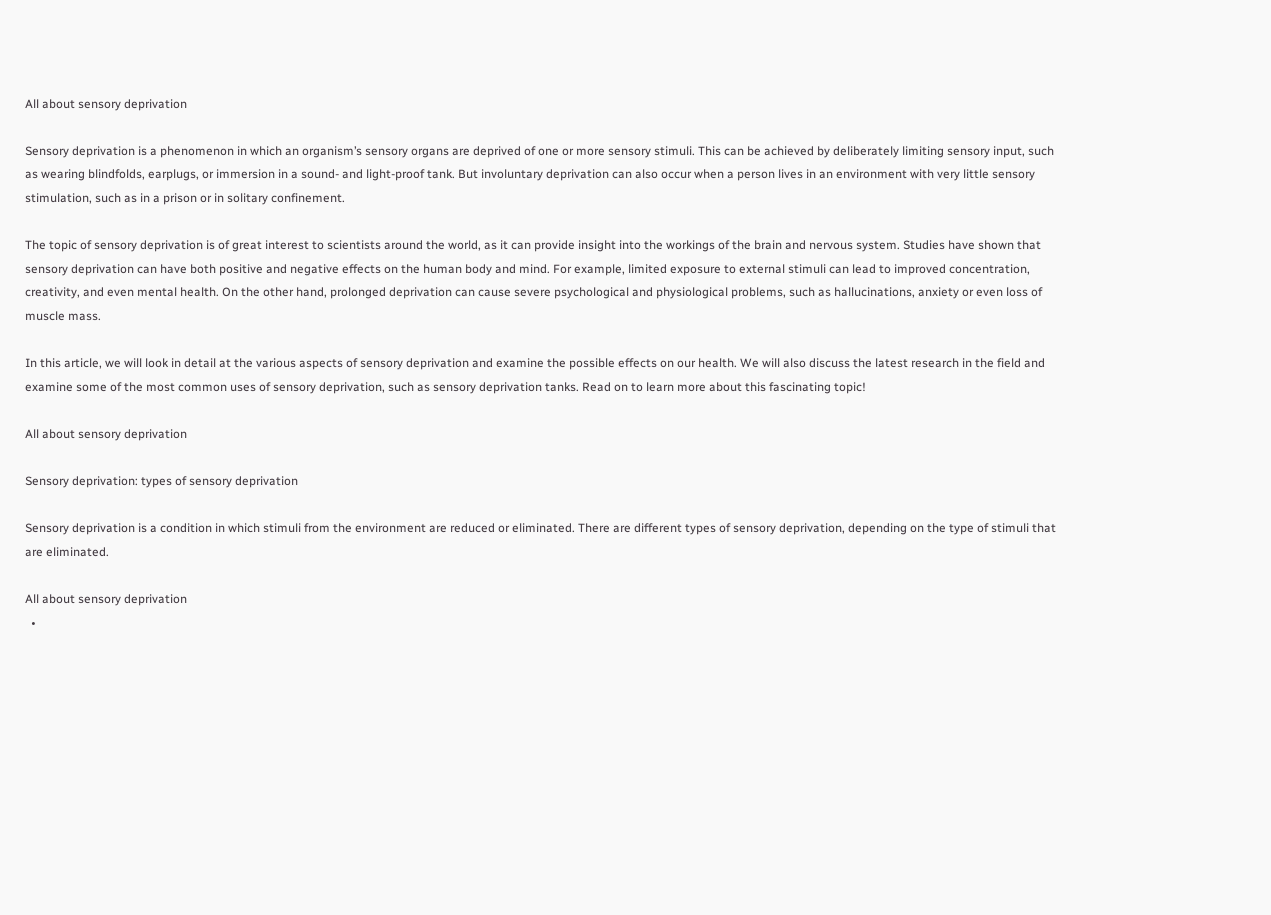All about sensory deprivation

Sensory deprivation is a phenomenon in which an organism’s sensory organs are deprived of one or more sensory stimuli. This can be achieved by deliberately limiting sensory input, such as wearing blindfolds, earplugs, or immersion in a sound- and light-proof tank. But involuntary deprivation can also occur when a person lives in an environment with very little sensory stimulation, such as in a prison or in solitary confinement.

The topic of sensory deprivation is of great interest to scientists around the world, as it can provide insight into the workings of the brain and nervous system. Studies have shown that sensory deprivation can have both positive and negative effects on the human body and mind. For example, limited exposure to external stimuli can lead to improved concentration, creativity, and even mental health. On the other hand, prolonged deprivation can cause severe psychological and physiological problems, such as hallucinations, anxiety or even loss of muscle mass.

In this article, we will look in detail at the various aspects of sensory deprivation and examine the possible effects on our health. We will also discuss the latest research in the field and examine some of the most common uses of sensory deprivation, such as sensory deprivation tanks. Read on to learn more about this fascinating topic!

All about sensory deprivation

Sensory deprivation: types of sensory deprivation

Sensory deprivation is a condition in which stimuli from the environment are reduced or eliminated. There are different types of sensory deprivation, depending on the type of stimuli that are eliminated.

All about sensory deprivation
  •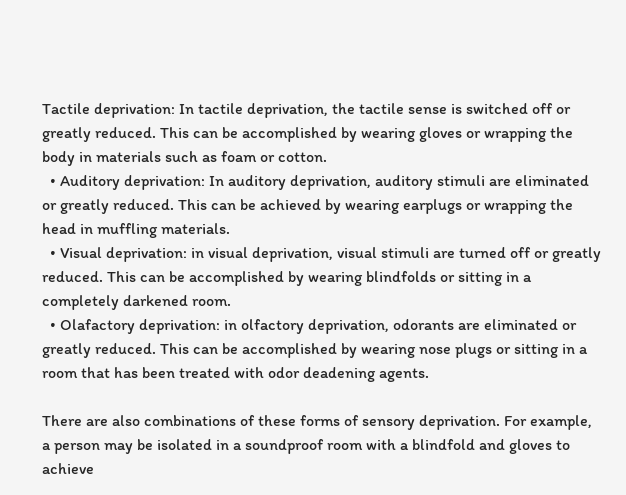Tactile deprivation: In tactile deprivation, the tactile sense is switched off or greatly reduced. This can be accomplished by wearing gloves or wrapping the body in materials such as foam or cotton.
  • Auditory deprivation: In auditory deprivation, auditory stimuli are eliminated or greatly reduced. This can be achieved by wearing earplugs or wrapping the head in muffling materials.
  • Visual deprivation: in visual deprivation, visual stimuli are turned off or greatly reduced. This can be accomplished by wearing blindfolds or sitting in a completely darkened room.
  • Olafactory deprivation: in olfactory deprivation, odorants are eliminated or greatly reduced. This can be accomplished by wearing nose plugs or sitting in a room that has been treated with odor deadening agents.

There are also combinations of these forms of sensory deprivation. For example, a person may be isolated in a soundproof room with a blindfold and gloves to achieve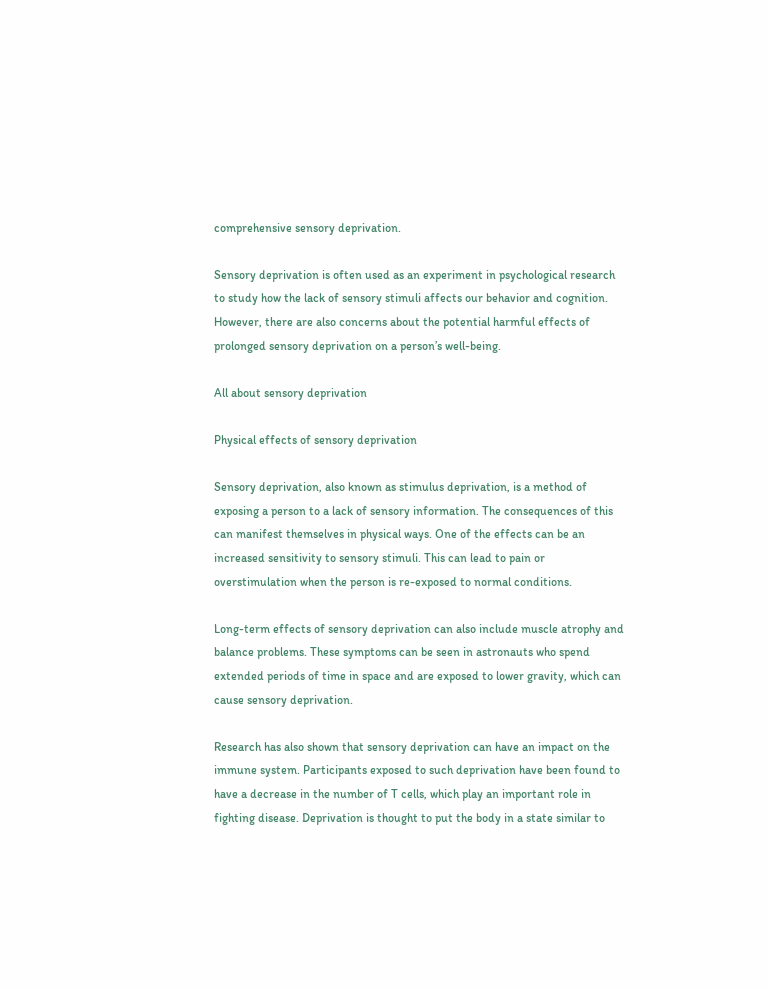comprehensive sensory deprivation.

Sensory deprivation is often used as an experiment in psychological research to study how the lack of sensory stimuli affects our behavior and cognition. However, there are also concerns about the potential harmful effects of prolonged sensory deprivation on a person’s well-being.

All about sensory deprivation

Physical effects of sensory deprivation

Sensory deprivation, also known as stimulus deprivation, is a method of exposing a person to a lack of sensory information. The consequences of this can manifest themselves in physical ways. One of the effects can be an increased sensitivity to sensory stimuli. This can lead to pain or overstimulation when the person is re-exposed to normal conditions.

Long-term effects of sensory deprivation can also include muscle atrophy and balance problems. These symptoms can be seen in astronauts who spend extended periods of time in space and are exposed to lower gravity, which can cause sensory deprivation.

Research has also shown that sensory deprivation can have an impact on the immune system. Participants exposed to such deprivation have been found to have a decrease in the number of T cells, which play an important role in fighting disease. Deprivation is thought to put the body in a state similar to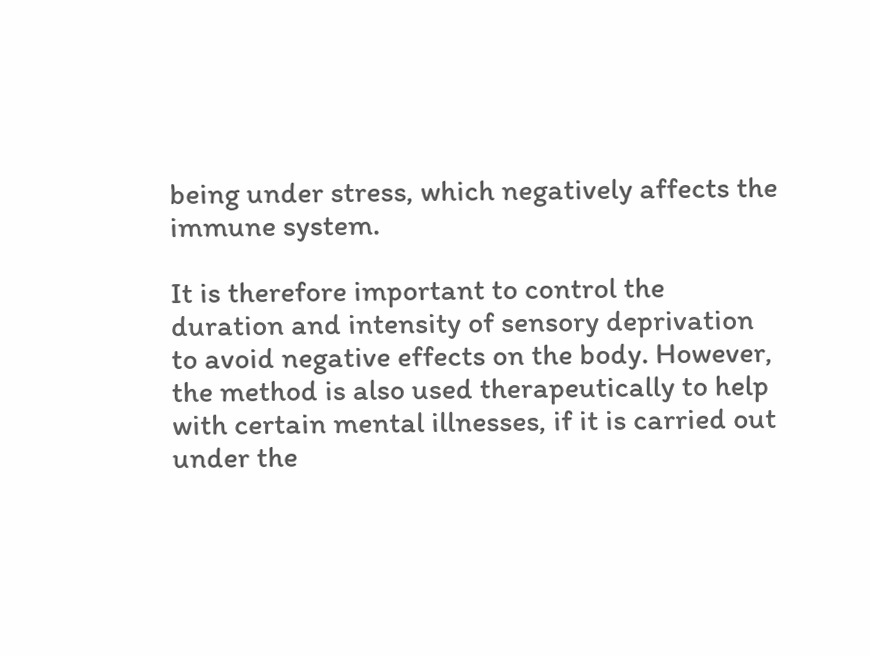being under stress, which negatively affects the immune system.

It is therefore important to control the duration and intensity of sensory deprivation to avoid negative effects on the body. However, the method is also used therapeutically to help with certain mental illnesses, if it is carried out under the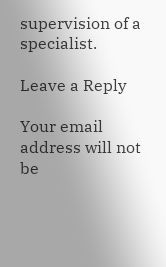supervision of a specialist.

Leave a Reply

Your email address will not be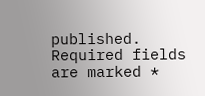published. Required fields are marked *